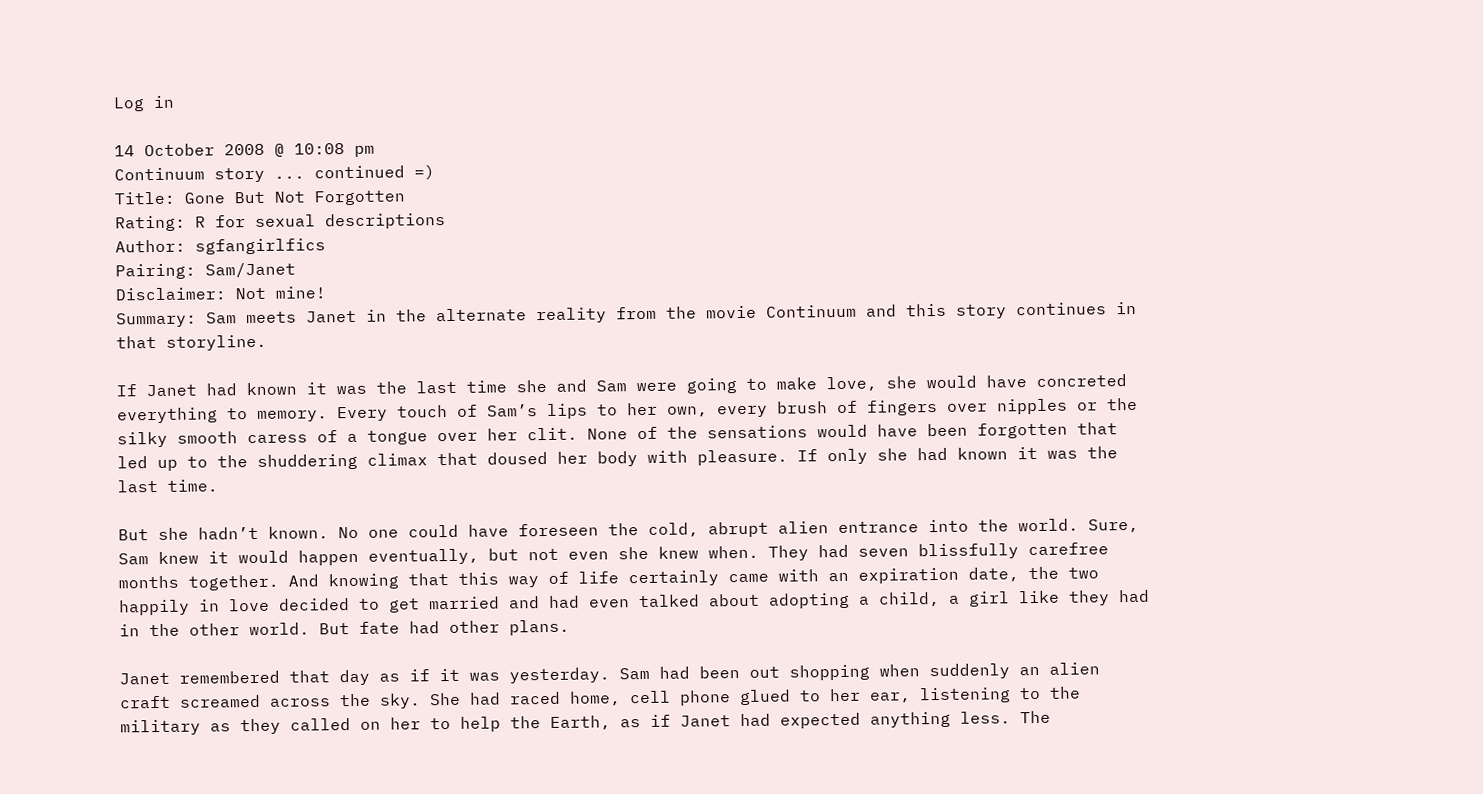Log in

14 October 2008 @ 10:08 pm
Continuum story ... continued =)
Title: Gone But Not Forgotten
Rating: R for sexual descriptions
Author: sgfangirlfics
Pairing: Sam/Janet
Disclaimer: Not mine!
Summary: Sam meets Janet in the alternate reality from the movie Continuum and this story continues in that storyline.

If Janet had known it was the last time she and Sam were going to make love, she would have concreted everything to memory. Every touch of Sam’s lips to her own, every brush of fingers over nipples or the silky smooth caress of a tongue over her clit. None of the sensations would have been forgotten that led up to the shuddering climax that doused her body with pleasure. If only she had known it was the last time.

But she hadn’t known. No one could have foreseen the cold, abrupt alien entrance into the world. Sure, Sam knew it would happen eventually, but not even she knew when. They had seven blissfully carefree months together. And knowing that this way of life certainly came with an expiration date, the two happily in love decided to get married and had even talked about adopting a child, a girl like they had in the other world. But fate had other plans.

Janet remembered that day as if it was yesterday. Sam had been out shopping when suddenly an alien craft screamed across the sky. She had raced home, cell phone glued to her ear, listening to the military as they called on her to help the Earth, as if Janet had expected anything less. The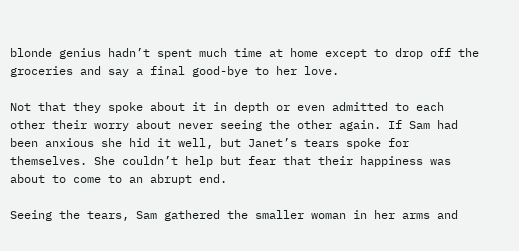blonde genius hadn’t spent much time at home except to drop off the groceries and say a final good-bye to her love.

Not that they spoke about it in depth or even admitted to each other their worry about never seeing the other again. If Sam had been anxious she hid it well, but Janet’s tears spoke for themselves. She couldn’t help but fear that their happiness was about to come to an abrupt end.

Seeing the tears, Sam gathered the smaller woman in her arms and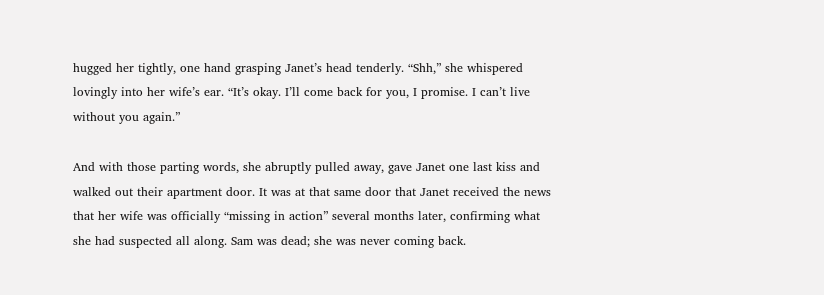hugged her tightly, one hand grasping Janet’s head tenderly. “Shh,” she whispered lovingly into her wife’s ear. “It’s okay. I’ll come back for you, I promise. I can’t live without you again.”

And with those parting words, she abruptly pulled away, gave Janet one last kiss and walked out their apartment door. It was at that same door that Janet received the news that her wife was officially “missing in action” several months later, confirming what she had suspected all along. Sam was dead; she was never coming back.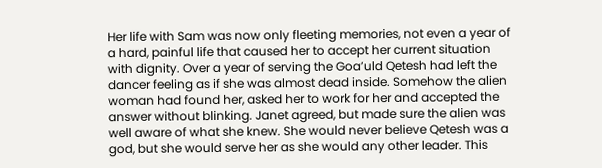Her life with Sam was now only fleeting memories, not even a year of a hard, painful life that caused her to accept her current situation with dignity. Over a year of serving the Goa’uld Qetesh had left the dancer feeling as if she was almost dead inside. Somehow the alien woman had found her, asked her to work for her and accepted the answer without blinking. Janet agreed, but made sure the alien was well aware of what she knew. She would never believe Qetesh was a god, but she would serve her as she would any other leader. This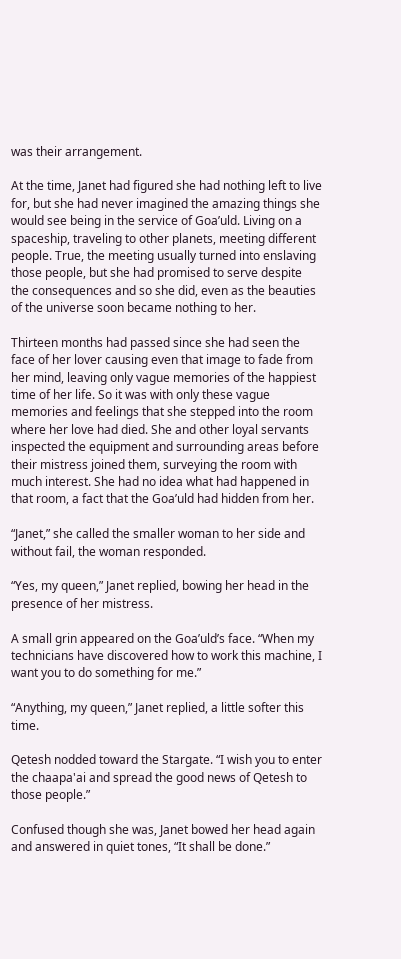was their arrangement.

At the time, Janet had figured she had nothing left to live for, but she had never imagined the amazing things she would see being in the service of Goa’uld. Living on a spaceship, traveling to other planets, meeting different people. True, the meeting usually turned into enslaving those people, but she had promised to serve despite the consequences and so she did, even as the beauties of the universe soon became nothing to her.

Thirteen months had passed since she had seen the face of her lover causing even that image to fade from her mind, leaving only vague memories of the happiest time of her life. So it was with only these vague memories and feelings that she stepped into the room where her love had died. She and other loyal servants inspected the equipment and surrounding areas before their mistress joined them, surveying the room with much interest. She had no idea what had happened in that room, a fact that the Goa’uld had hidden from her.

“Janet,” she called the smaller woman to her side and without fail, the woman responded.

“Yes, my queen,” Janet replied, bowing her head in the presence of her mistress.

A small grin appeared on the Goa’uld’s face. “When my technicians have discovered how to work this machine, I want you to do something for me.”

“Anything, my queen,” Janet replied, a little softer this time.

Qetesh nodded toward the Stargate. “I wish you to enter the chaapa'ai and spread the good news of Qetesh to those people.”

Confused though she was, Janet bowed her head again and answered in quiet tones, “It shall be done.”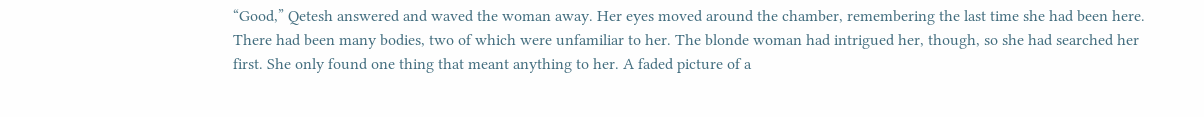“Good,” Qetesh answered and waved the woman away. Her eyes moved around the chamber, remembering the last time she had been here. There had been many bodies, two of which were unfamiliar to her. The blonde woman had intrigued her, though, so she had searched her first. She only found one thing that meant anything to her. A faded picture of a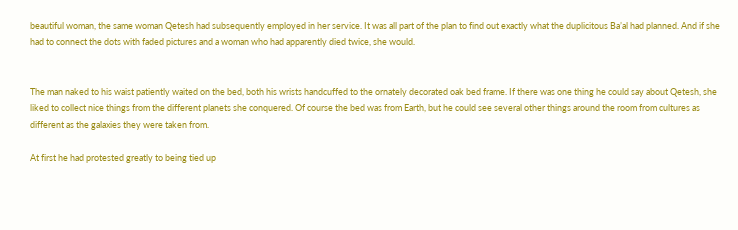beautiful woman, the same woman Qetesh had subsequently employed in her service. It was all part of the plan to find out exactly what the duplicitous Ba’al had planned. And if she had to connect the dots with faded pictures and a woman who had apparently died twice, she would.


The man naked to his waist patiently waited on the bed, both his wrists handcuffed to the ornately decorated oak bed frame. If there was one thing he could say about Qetesh, she liked to collect nice things from the different planets she conquered. Of course the bed was from Earth, but he could see several other things around the room from cultures as different as the galaxies they were taken from.

At first he had protested greatly to being tied up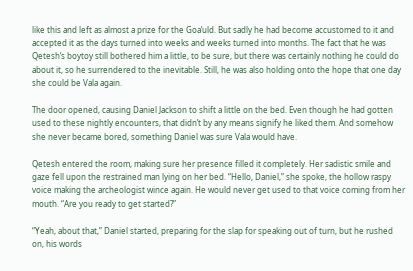like this and left as almost a prize for the Goa’uld. But sadly he had become accustomed to it and accepted it as the days turned into weeks and weeks turned into months. The fact that he was Qetesh’s boytoy still bothered him a little, to be sure, but there was certainly nothing he could do about it, so he surrendered to the inevitable. Still, he was also holding onto the hope that one day she could be Vala again.

The door opened, causing Daniel Jackson to shift a little on the bed. Even though he had gotten used to these nightly encounters, that didn’t by any means signify he liked them. And somehow she never became bored, something Daniel was sure Vala would have.

Qetesh entered the room, making sure her presence filled it completely. Her sadistic smile and gaze fell upon the restrained man lying on her bed. “Hello, Daniel,” she spoke, the hollow raspy voice making the archeologist wince again. He would never get used to that voice coming from her mouth. “Are you ready to get started?”

“Yeah, about that,” Daniel started, preparing for the slap for speaking out of turn, but he rushed on, his words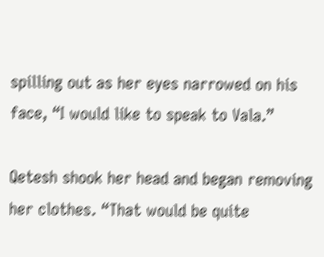spilling out as her eyes narrowed on his face, “I would like to speak to Vala.”

Qetesh shook her head and began removing her clothes. “That would be quite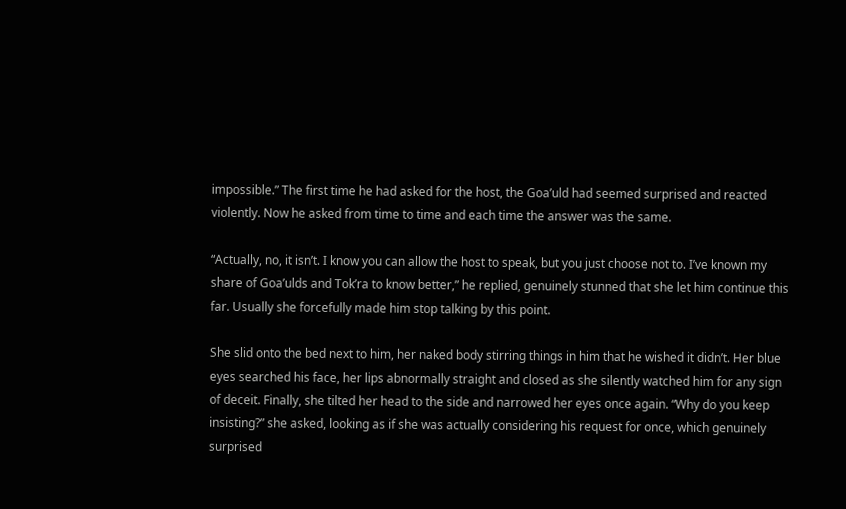impossible.” The first time he had asked for the host, the Goa’uld had seemed surprised and reacted violently. Now he asked from time to time and each time the answer was the same.

“Actually, no, it isn’t. I know you can allow the host to speak, but you just choose not to. I’ve known my share of Goa’ulds and Tok’ra to know better,” he replied, genuinely stunned that she let him continue this far. Usually she forcefully made him stop talking by this point.

She slid onto the bed next to him, her naked body stirring things in him that he wished it didn’t. Her blue eyes searched his face, her lips abnormally straight and closed as she silently watched him for any sign of deceit. Finally, she tilted her head to the side and narrowed her eyes once again. “Why do you keep insisting?” she asked, looking as if she was actually considering his request for once, which genuinely surprised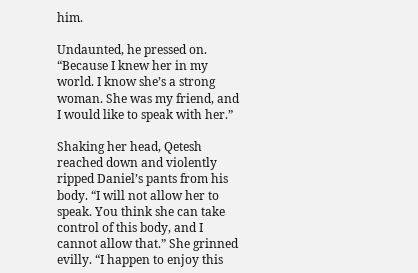him.

Undaunted, he pressed on. “Because I knew her in my world. I know she’s a strong woman. She was my friend, and I would like to speak with her.”

Shaking her head, Qetesh reached down and violently ripped Daniel’s pants from his body. “I will not allow her to speak. You think she can take control of this body, and I cannot allow that.” She grinned evilly. “I happen to enjoy this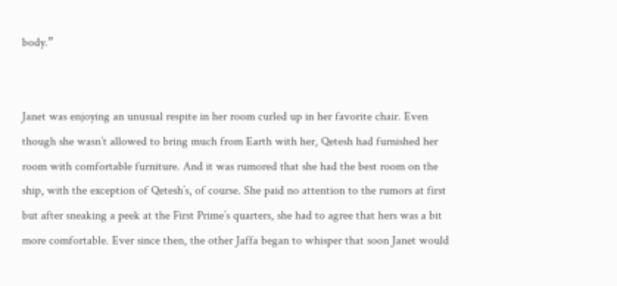body.”


Janet was enjoying an unusual respite in her room curled up in her favorite chair. Even though she wasn’t allowed to bring much from Earth with her, Qetesh had furnished her room with comfortable furniture. And it was rumored that she had the best room on the ship, with the exception of Qetesh’s, of course. She paid no attention to the rumors at first but after sneaking a peek at the First Prime’s quarters, she had to agree that hers was a bit more comfortable. Ever since then, the other Jaffa began to whisper that soon Janet would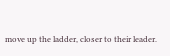move up the ladder, closer to their leader.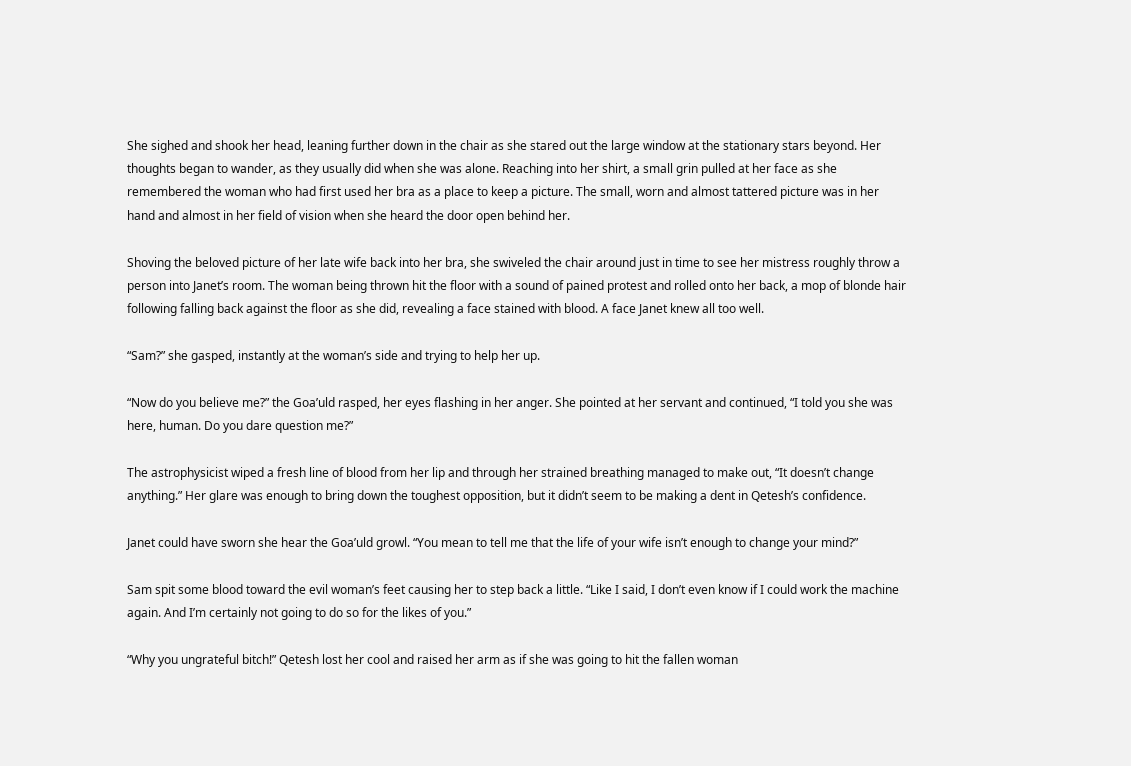She sighed and shook her head, leaning further down in the chair as she stared out the large window at the stationary stars beyond. Her thoughts began to wander, as they usually did when she was alone. Reaching into her shirt, a small grin pulled at her face as she remembered the woman who had first used her bra as a place to keep a picture. The small, worn and almost tattered picture was in her hand and almost in her field of vision when she heard the door open behind her.

Shoving the beloved picture of her late wife back into her bra, she swiveled the chair around just in time to see her mistress roughly throw a person into Janet’s room. The woman being thrown hit the floor with a sound of pained protest and rolled onto her back, a mop of blonde hair following falling back against the floor as she did, revealing a face stained with blood. A face Janet knew all too well.

“Sam?” she gasped, instantly at the woman’s side and trying to help her up.

“Now do you believe me?” the Goa’uld rasped, her eyes flashing in her anger. She pointed at her servant and continued, “I told you she was here, human. Do you dare question me?”

The astrophysicist wiped a fresh line of blood from her lip and through her strained breathing managed to make out, “It doesn’t change anything.” Her glare was enough to bring down the toughest opposition, but it didn’t seem to be making a dent in Qetesh’s confidence.

Janet could have sworn she hear the Goa’uld growl. “You mean to tell me that the life of your wife isn’t enough to change your mind?”

Sam spit some blood toward the evil woman’s feet causing her to step back a little. “Like I said, I don’t even know if I could work the machine again. And I’m certainly not going to do so for the likes of you.”

“Why you ungrateful bitch!” Qetesh lost her cool and raised her arm as if she was going to hit the fallen woman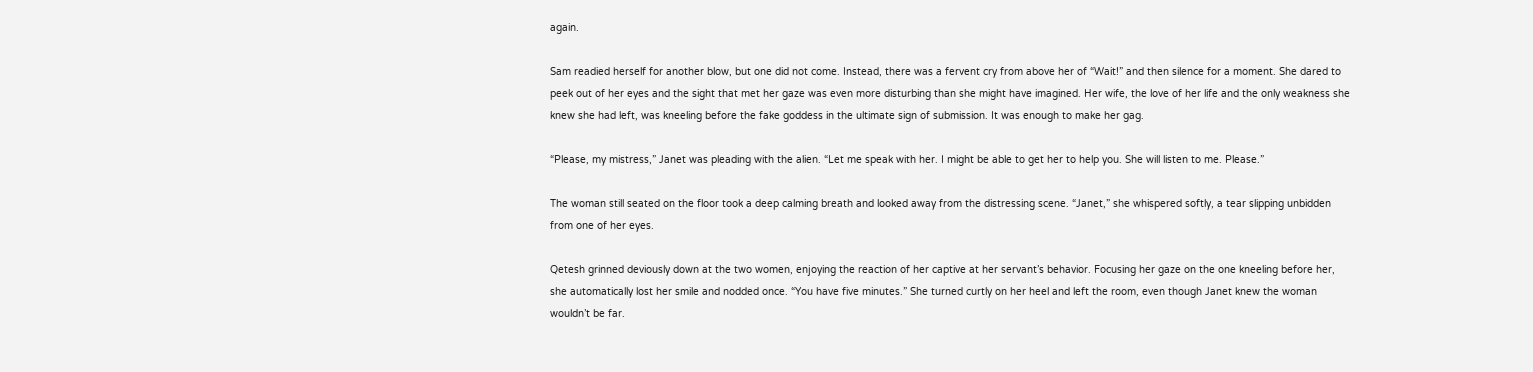again.

Sam readied herself for another blow, but one did not come. Instead, there was a fervent cry from above her of “Wait!” and then silence for a moment. She dared to peek out of her eyes and the sight that met her gaze was even more disturbing than she might have imagined. Her wife, the love of her life and the only weakness she knew she had left, was kneeling before the fake goddess in the ultimate sign of submission. It was enough to make her gag.

“Please, my mistress,” Janet was pleading with the alien. “Let me speak with her. I might be able to get her to help you. She will listen to me. Please.”

The woman still seated on the floor took a deep calming breath and looked away from the distressing scene. “Janet,” she whispered softly, a tear slipping unbidden from one of her eyes.

Qetesh grinned deviously down at the two women, enjoying the reaction of her captive at her servant’s behavior. Focusing her gaze on the one kneeling before her, she automatically lost her smile and nodded once. “You have five minutes.” She turned curtly on her heel and left the room, even though Janet knew the woman wouldn’t be far.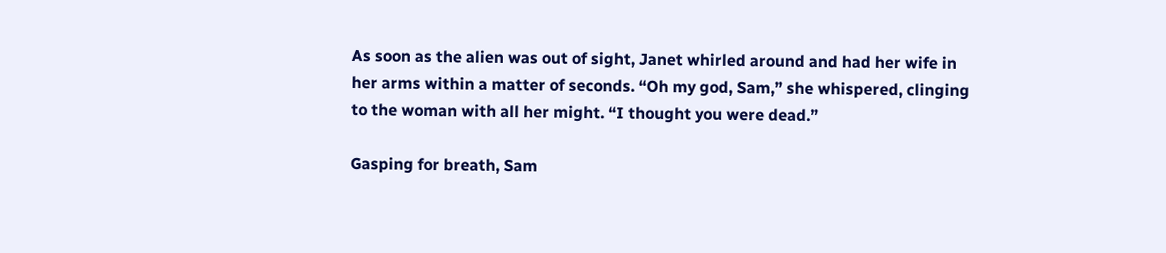As soon as the alien was out of sight, Janet whirled around and had her wife in her arms within a matter of seconds. “Oh my god, Sam,” she whispered, clinging to the woman with all her might. “I thought you were dead.”

Gasping for breath, Sam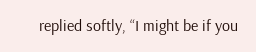replied softly, “I might be if you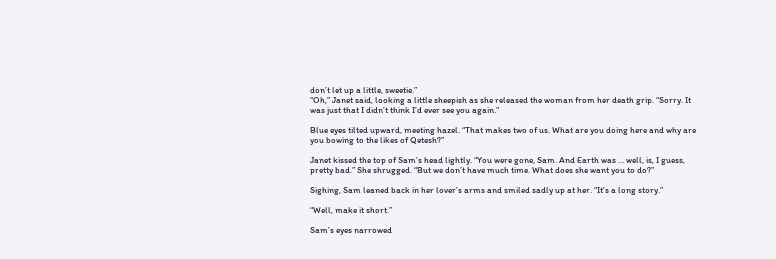don’t let up a little, sweetie.”
“Oh,” Janet said, looking a little sheepish as she released the woman from her death grip. “Sorry. It was just that I didn’t think I’d ever see you again.”

Blue eyes tilted upward, meeting hazel. “That makes two of us. What are you doing here and why are you bowing to the likes of Qetesh?”

Janet kissed the top of Sam’s head lightly. “You were gone, Sam. And Earth was … well, is, I guess, pretty bad.” She shrugged. “But we don’t have much time. What does she want you to do?”

Sighing, Sam leaned back in her lover’s arms and smiled sadly up at her. “It’s a long story.”

“Well, make it short.”

Sam’s eyes narrowed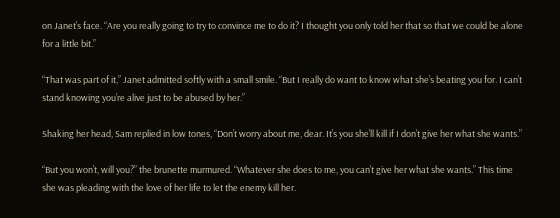on Janet’s face. “Are you really going to try to convince me to do it? I thought you only told her that so that we could be alone for a little bit.”

“That was part of it,” Janet admitted softly with a small smile. “But I really do want to know what she’s beating you for. I can’t stand knowing you’re alive just to be abused by her.”

Shaking her head, Sam replied in low tones, “Don’t worry about me, dear. It’s you she’ll kill if I don’t give her what she wants.”

“But you won’t, will you?” the brunette murmured. “Whatever she does to me, you can’t give her what she wants.” This time she was pleading with the love of her life to let the enemy kill her.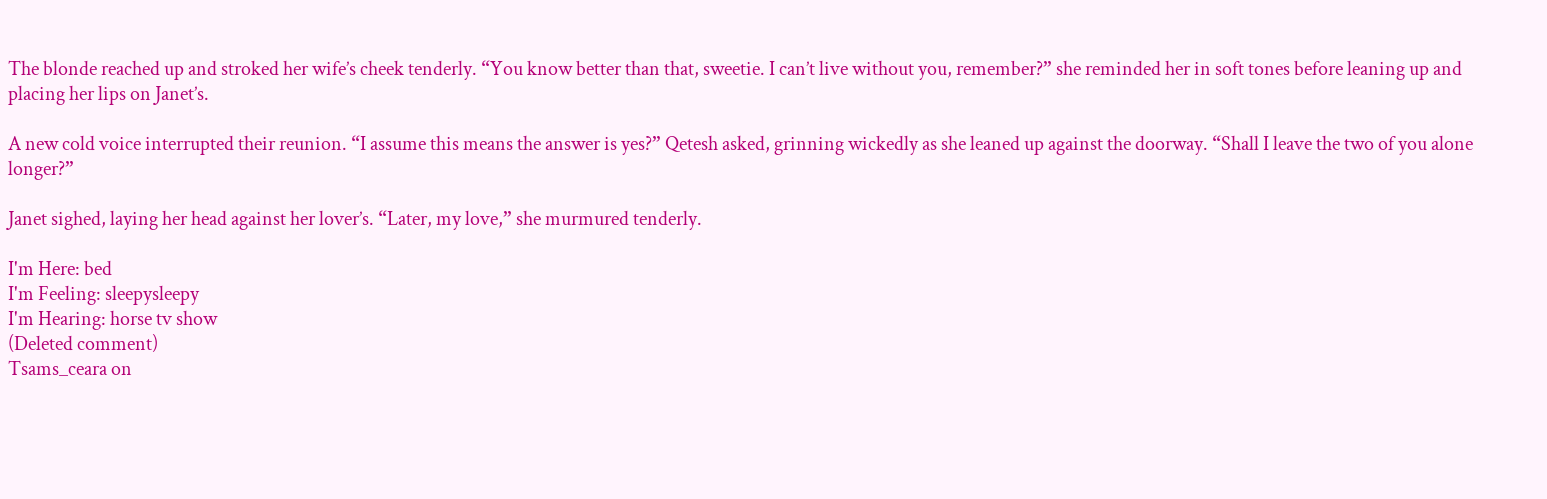The blonde reached up and stroked her wife’s cheek tenderly. “You know better than that, sweetie. I can’t live without you, remember?” she reminded her in soft tones before leaning up and placing her lips on Janet’s.

A new cold voice interrupted their reunion. “I assume this means the answer is yes?” Qetesh asked, grinning wickedly as she leaned up against the doorway. “Shall I leave the two of you alone longer?”

Janet sighed, laying her head against her lover’s. “Later, my love,” she murmured tenderly.

I'm Here: bed
I'm Feeling: sleepysleepy
I'm Hearing: horse tv show
(Deleted comment)
Tsams_ceara on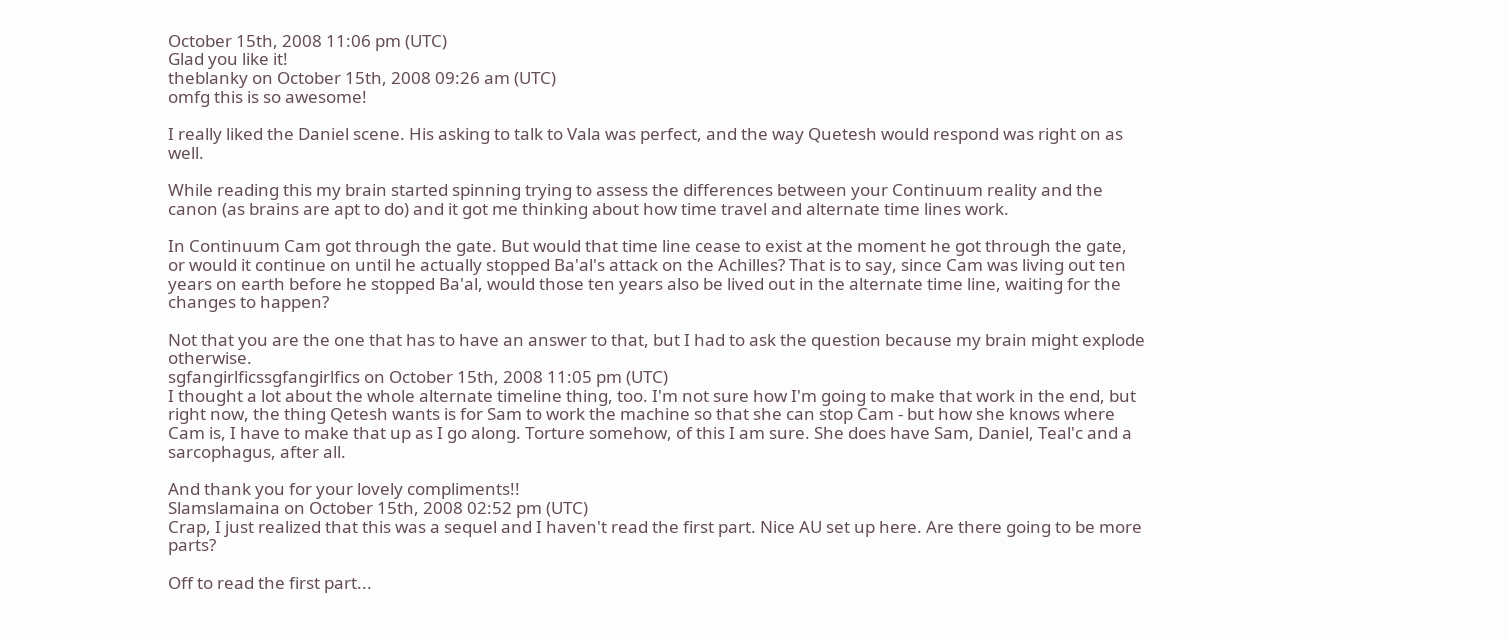October 15th, 2008 11:06 pm (UTC)
Glad you like it!
theblanky on October 15th, 2008 09:26 am (UTC)
omfg this is so awesome!

I really liked the Daniel scene. His asking to talk to Vala was perfect, and the way Quetesh would respond was right on as well.

While reading this my brain started spinning trying to assess the differences between your Continuum reality and the canon (as brains are apt to do) and it got me thinking about how time travel and alternate time lines work.

In Continuum Cam got through the gate. But would that time line cease to exist at the moment he got through the gate, or would it continue on until he actually stopped Ba'al's attack on the Achilles? That is to say, since Cam was living out ten years on earth before he stopped Ba'al, would those ten years also be lived out in the alternate time line, waiting for the changes to happen?

Not that you are the one that has to have an answer to that, but I had to ask the question because my brain might explode otherwise.
sgfangirlficssgfangirlfics on October 15th, 2008 11:05 pm (UTC)
I thought a lot about the whole alternate timeline thing, too. I'm not sure how I'm going to make that work in the end, but right now, the thing Qetesh wants is for Sam to work the machine so that she can stop Cam - but how she knows where Cam is, I have to make that up as I go along. Torture somehow, of this I am sure. She does have Sam, Daniel, Teal'c and a sarcophagus, after all.

And thank you for your lovely compliments!!
Slamslamaina on October 15th, 2008 02:52 pm (UTC)
Crap, I just realized that this was a sequel and I haven't read the first part. Nice AU set up here. Are there going to be more parts?

Off to read the first part...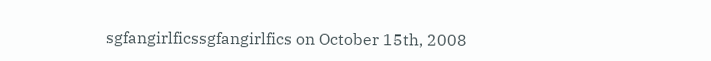sgfangirlficssgfangirlfics on October 15th, 2008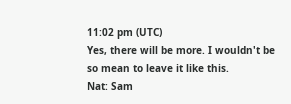11:02 pm (UTC)
Yes, there will be more. I wouldn't be so mean to leave it like this.
Nat: Sam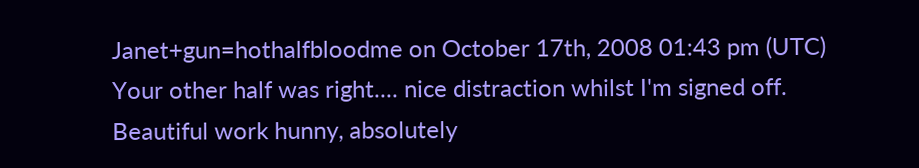Janet+gun=hothalfbloodme on October 17th, 2008 01:43 pm (UTC)
Your other half was right.... nice distraction whilst I'm signed off. Beautiful work hunny, absolutely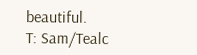beautiful.
T: Sam/Tealc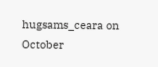hugsams_ceara on October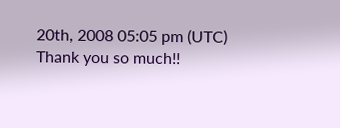20th, 2008 05:05 pm (UTC)
Thank you so much!!